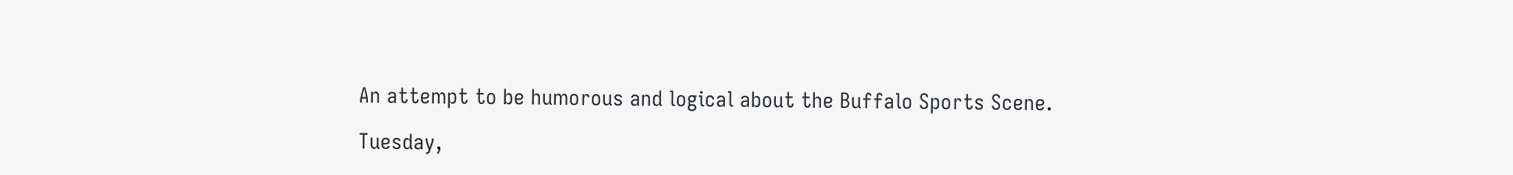An attempt to be humorous and logical about the Buffalo Sports Scene.

Tuesday,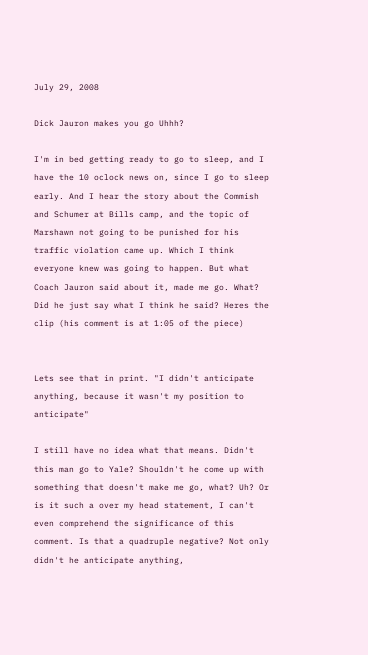July 29, 2008

Dick Jauron makes you go Uhhh?

I'm in bed getting ready to go to sleep, and I have the 10 oclock news on, since I go to sleep early. And I hear the story about the Commish and Schumer at Bills camp, and the topic of Marshawn not going to be punished for his traffic violation came up. Which I think everyone knew was going to happen. But what Coach Jauron said about it, made me go. What? Did he just say what I think he said? Heres the clip (his comment is at 1:05 of the piece)


Lets see that in print. "I didn't anticipate anything, because it wasn't my position to anticipate"

I still have no idea what that means. Didn't this man go to Yale? Shouldn't he come up with something that doesn't make me go, what? Uh? Or is it such a over my head statement, I can't even comprehend the significance of this comment. Is that a quadruple negative? Not only didn't he anticipate anything,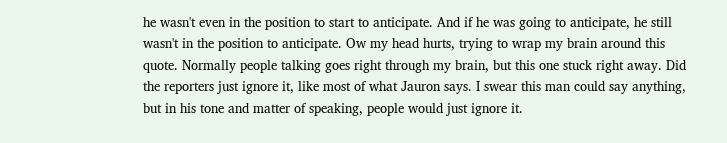he wasn't even in the position to start to anticipate. And if he was going to anticipate, he still wasn't in the position to anticipate. Ow my head hurts, trying to wrap my brain around this quote. Normally people talking goes right through my brain, but this one stuck right away. Did the reporters just ignore it, like most of what Jauron says. I swear this man could say anything, but in his tone and matter of speaking, people would just ignore it.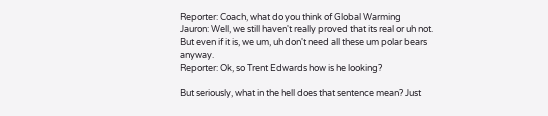Reporter: Coach, what do you think of Global Warming
Jauron: Well, we still haven't really proved that its real or uh not. But even if it is, we um, uh don't need all these um polar bears anyway.
Reporter: Ok, so Trent Edwards how is he looking?

But seriously, what in the hell does that sentence mean? Just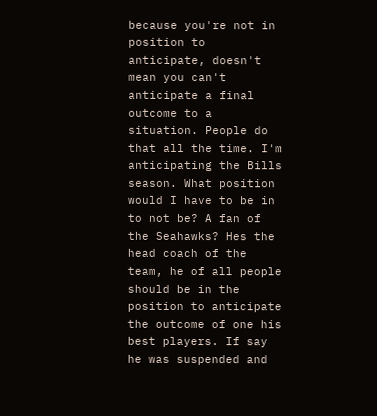because you're not in position to anticipate, doesn't mean you can't anticipate a final outcome to a situation. People do that all the time. I'm anticipating the Bills season. What position would I have to be in to not be? A fan of the Seahawks? Hes the head coach of the team, he of all people should be in the position to anticipate the outcome of one his best players. If say he was suspended and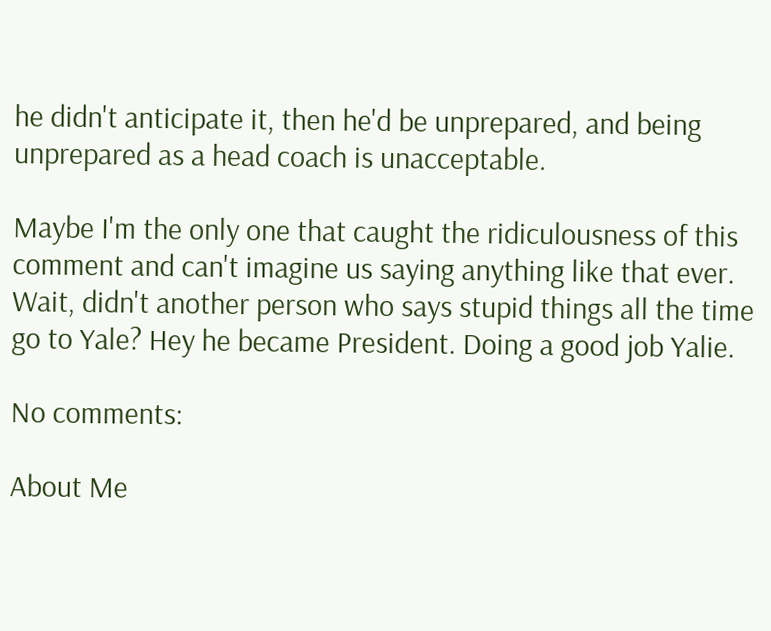he didn't anticipate it, then he'd be unprepared, and being unprepared as a head coach is unacceptable.

Maybe I'm the only one that caught the ridiculousness of this comment and can't imagine us saying anything like that ever. Wait, didn't another person who says stupid things all the time go to Yale? Hey he became President. Doing a good job Yalie.

No comments:

About Me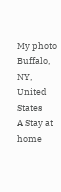My photo
Buffalo, NY, United States
A Stay at home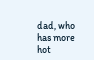dad, who has more hot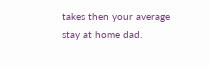takes then your average stay at home dad.